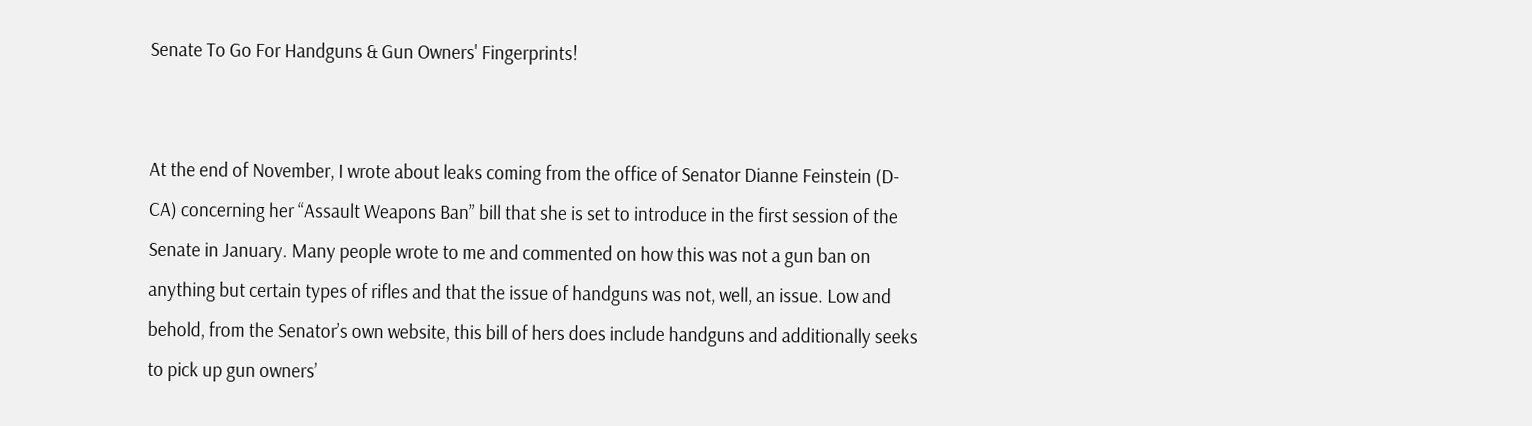Senate To Go For Handguns & Gun Owners' Fingerprints!


At the end of November, I wrote about leaks coming from the office of Senator Dianne Feinstein (D-CA) concerning her “Assault Weapons Ban” bill that she is set to introduce in the first session of the Senate in January. Many people wrote to me and commented on how this was not a gun ban on anything but certain types of rifles and that the issue of handguns was not, well, an issue. Low and behold, from the Senator’s own website, this bill of hers does include handguns and additionally seeks to pick up gun owners’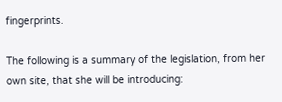fingerprints.

The following is a summary of the legislation, from her own site, that she will be introducing: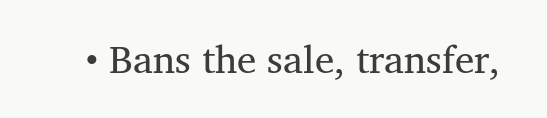• Bans the sale, transfer,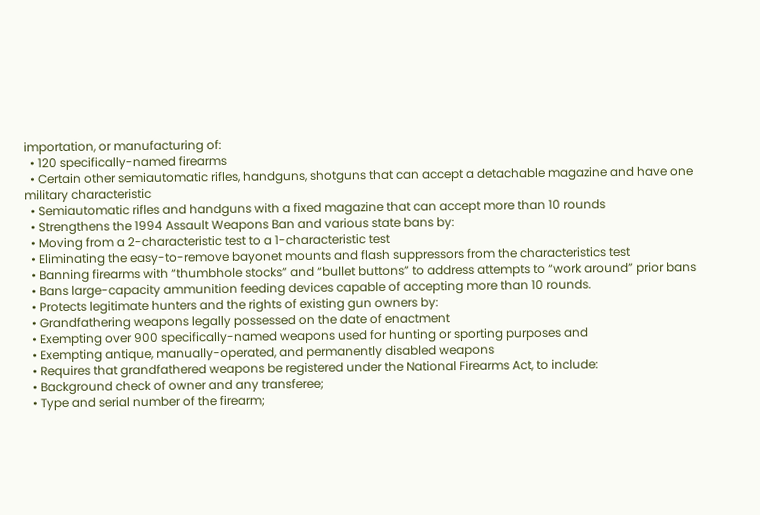importation, or manufacturing of:
  • 120 specifically-named firearms
  • Certain other semiautomatic rifles, handguns, shotguns that can accept a detachable magazine and have one military characteristic
  • Semiautomatic rifles and handguns with a fixed magazine that can accept more than 10 rounds
  • Strengthens the 1994 Assault Weapons Ban and various state bans by:
  • Moving from a 2-characteristic test to a 1-characteristic test
  • Eliminating the easy-to-remove bayonet mounts and flash suppressors from the characteristics test
  • Banning firearms with “thumbhole stocks” and “bullet buttons” to address attempts to “work around” prior bans
  • Bans large-capacity ammunition feeding devices capable of accepting more than 10 rounds.
  • Protects legitimate hunters and the rights of existing gun owners by:
  • Grandfathering weapons legally possessed on the date of enactment
  • Exempting over 900 specifically-named weapons used for hunting or sporting purposes and
  • Exempting antique, manually-operated, and permanently disabled weapons
  • Requires that grandfathered weapons be registered under the National Firearms Act, to include:
  • Background check of owner and any transferee;
  • Type and serial number of the firearm;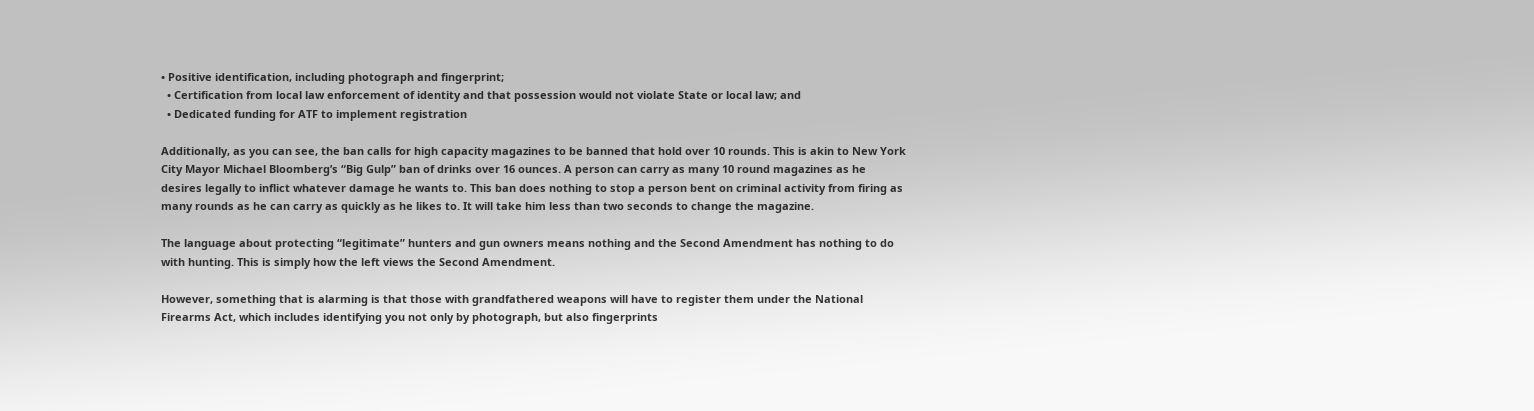• Positive identification, including photograph and fingerprint;
  • Certification from local law enforcement of identity and that possession would not violate State or local law; and
  • Dedicated funding for ATF to implement registration

Additionally, as you can see, the ban calls for high capacity magazines to be banned that hold over 10 rounds. This is akin to New York City Mayor Michael Bloomberg’s “Big Gulp” ban of drinks over 16 ounces. A person can carry as many 10 round magazines as he desires legally to inflict whatever damage he wants to. This ban does nothing to stop a person bent on criminal activity from firing as many rounds as he can carry as quickly as he likes to. It will take him less than two seconds to change the magazine.

The language about protecting “legitimate” hunters and gun owners means nothing and the Second Amendment has nothing to do with hunting. This is simply how the left views the Second Amendment.

However, something that is alarming is that those with grandfathered weapons will have to register them under the National Firearms Act, which includes identifying you not only by photograph, but also fingerprints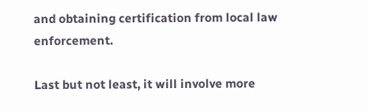and obtaining certification from local law enforcement.

Last but not least, it will involve more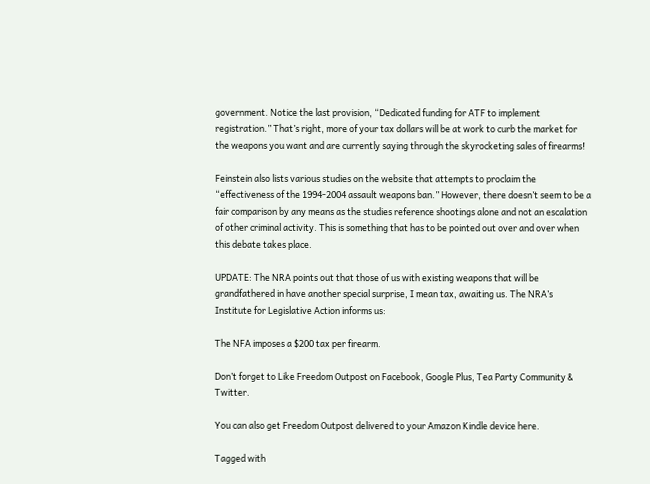government. Notice the last provision, “Dedicated funding for ATF to implement registration.” That’s right, more of your tax dollars will be at work to curb the market for the weapons you want and are currently saying through the skyrocketing sales of firearms!

Feinstein also lists various studies on the website that attempts to proclaim the “effectiveness of the 1994-2004 assault weapons ban.” However, there doesn’t seem to be a fair comparison by any means as the studies reference shootings alone and not an escalation of other criminal activity. This is something that has to be pointed out over and over when this debate takes place.

UPDATE: The NRA points out that those of us with existing weapons that will be grandfathered in have another special surprise, I mean tax, awaiting us. The NRA’s Institute for Legislative Action informs us:

The NFA imposes a $200 tax per firearm.

Don’t forget to Like Freedom Outpost on Facebook, Google Plus, Tea Party Community & Twitter.

You can also get Freedom Outpost delivered to your Amazon Kindle device here.

Tagged with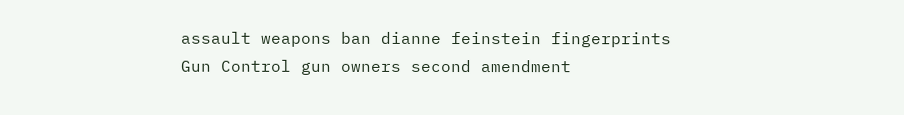assault weapons ban dianne feinstein fingerprints Gun Control gun owners second amendment